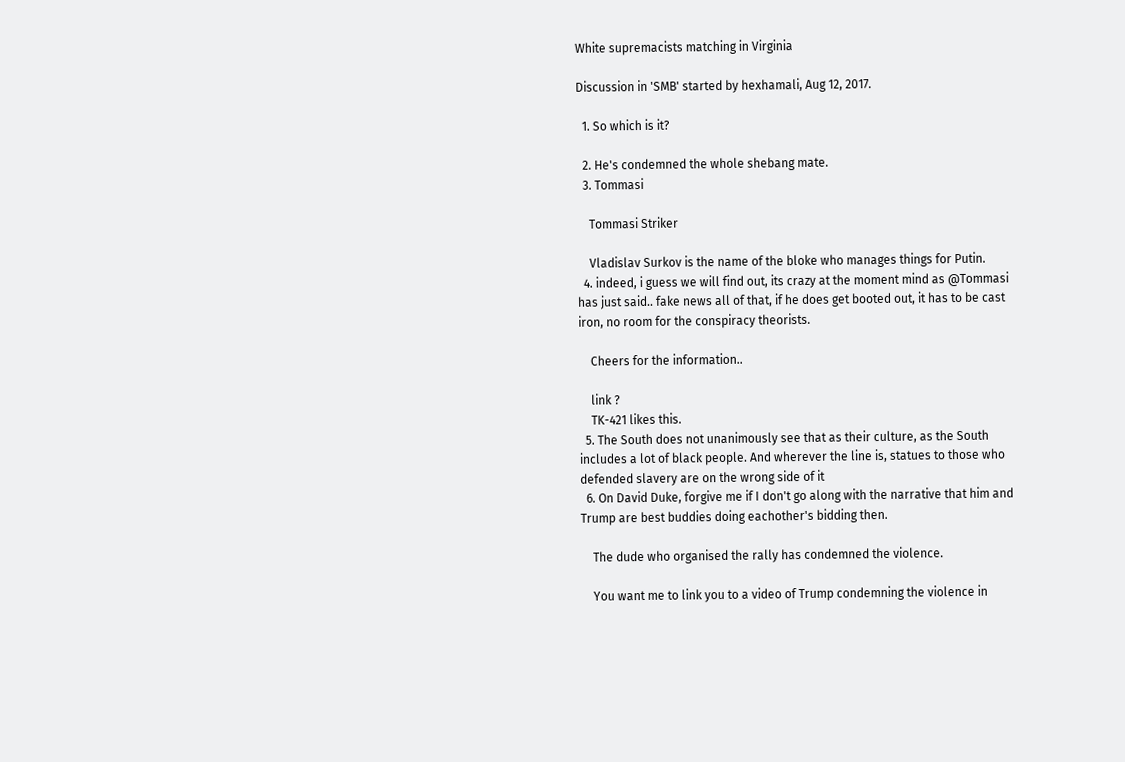White supremacists matching in Virginia

Discussion in 'SMB' started by hexhamali, Aug 12, 2017.

  1. So which is it?

  2. He's condemned the whole shebang mate.
  3. Tommasi

    Tommasi Striker

    Vladislav Surkov is the name of the bloke who manages things for Putin.
  4. indeed, i guess we will find out, its crazy at the moment mind as @Tommasi has just said.. fake news all of that, if he does get booted out, it has to be cast iron, no room for the conspiracy theorists.

    Cheers for the information..

    link ?
    TK-421 likes this.
  5. The South does not unanimously see that as their culture, as the South includes a lot of black people. And wherever the line is, statues to those who defended slavery are on the wrong side of it
  6. On David Duke, forgive me if I don't go along with the narrative that him and Trump are best buddies doing eachother's bidding then.

    The dude who organised the rally has condemned the violence.

    You want me to link you to a video of Trump condemning the violence in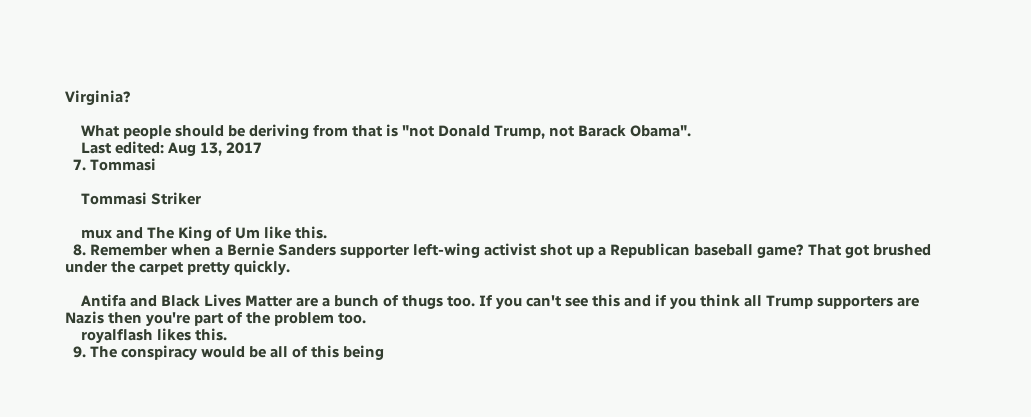Virginia?

    What people should be deriving from that is "not Donald Trump, not Barack Obama".
    Last edited: Aug 13, 2017
  7. Tommasi

    Tommasi Striker

    mux and The King of Um like this.
  8. Remember when a Bernie Sanders supporter left-wing activist shot up a Republican baseball game? That got brushed under the carpet pretty quickly.

    Antifa and Black Lives Matter are a bunch of thugs too. If you can't see this and if you think all Trump supporters are Nazis then you're part of the problem too.
    royalflash likes this.
  9. The conspiracy would be all of this being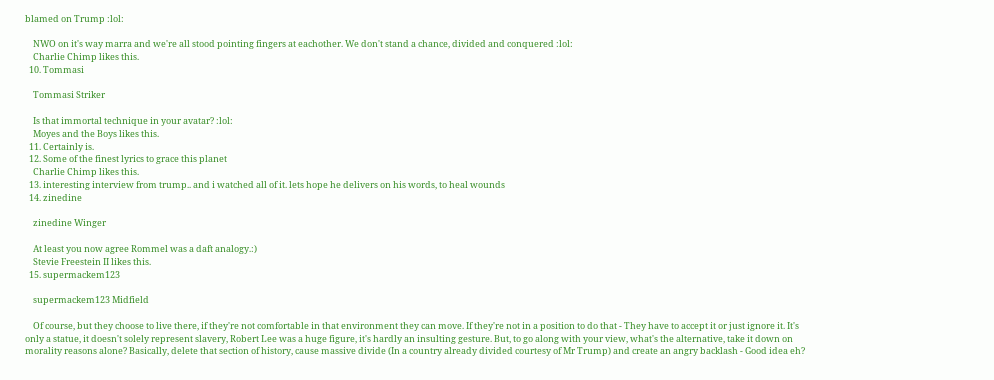blamed on Trump :lol:

    NWO on it's way marra and we're all stood pointing fingers at eachother. We don't stand a chance, divided and conquered :lol:
    Charlie Chimp likes this.
  10. Tommasi

    Tommasi Striker

    Is that immortal technique in your avatar? :lol:
    Moyes and the Boys likes this.
  11. Certainly is.
  12. Some of the finest lyrics to grace this planet
    Charlie Chimp likes this.
  13. interesting interview from trump.. and i watched all of it. lets hope he delivers on his words, to heal wounds
  14. zinedine

    zinedine Winger

    At least you now agree Rommel was a daft analogy.:)
    Stevie Freestein II likes this.
  15. supermackem123

    supermackem123 Midfield

    Of course, but they choose to live there, if they're not comfortable in that environment they can move. If they're not in a position to do that - They have to accept it or just ignore it. It's only a statue, it doesn't solely represent slavery, Robert Lee was a huge figure, it's hardly an insulting gesture. But, to go along with your view, what's the alternative, take it down on morality reasons alone? Basically, delete that section of history, cause massive divide (In a country already divided courtesy of Mr Trump) and create an angry backlash - Good idea eh?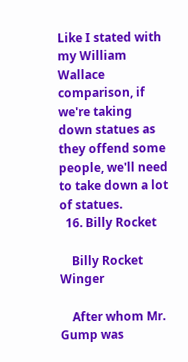Like I stated with my William Wallace comparison, if we're taking down statues as they offend some people, we'll need to take down a lot of statues.
  16. Billy Rocket

    Billy Rocket Winger

    After whom Mr. Gump was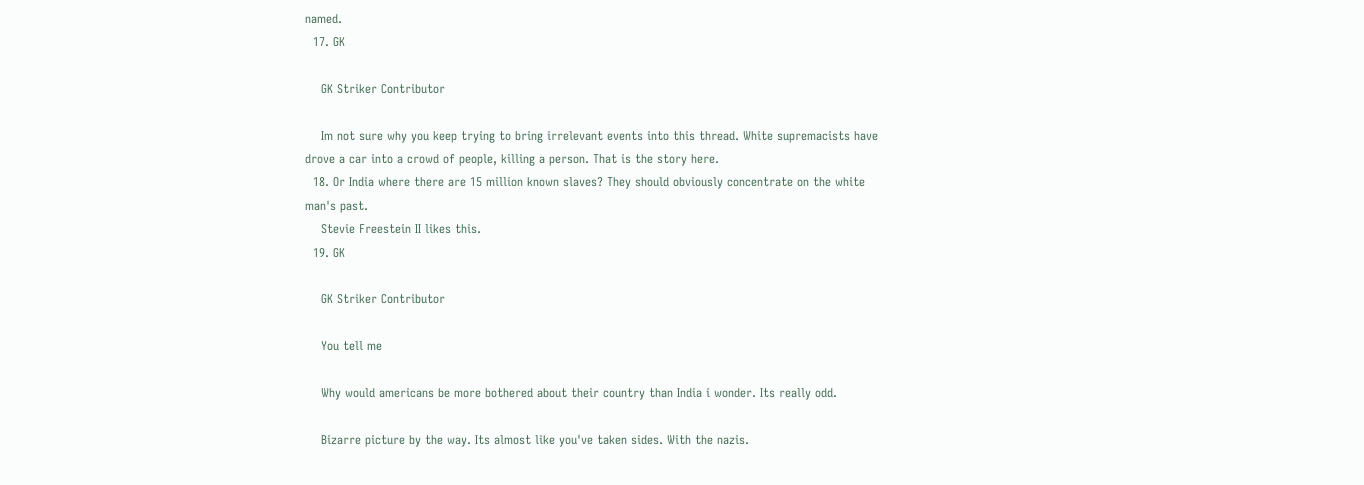named.
  17. GK

    GK Striker Contributor

    Im not sure why you keep trying to bring irrelevant events into this thread. White supremacists have drove a car into a crowd of people, killing a person. That is the story here.
  18. Or India where there are 15 million known slaves? They should obviously concentrate on the white man's past.
    Stevie Freestein II likes this.
  19. GK

    GK Striker Contributor

    You tell me

    Why would americans be more bothered about their country than India i wonder. Its really odd.

    Bizarre picture by the way. Its almost like you've taken sides. With the nazis.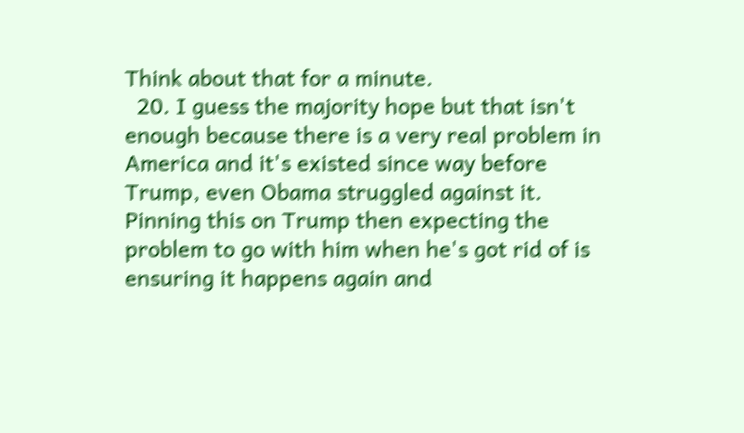Think about that for a minute.
  20. I guess the majority hope but that isn't enough because there is a very real problem in America and it's existed since way before Trump, even Obama struggled against it. Pinning this on Trump then expecting the problem to go with him when he's got rid of is ensuring it happens again and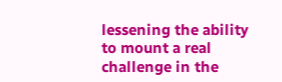lessening the ability to mount a real challenge in the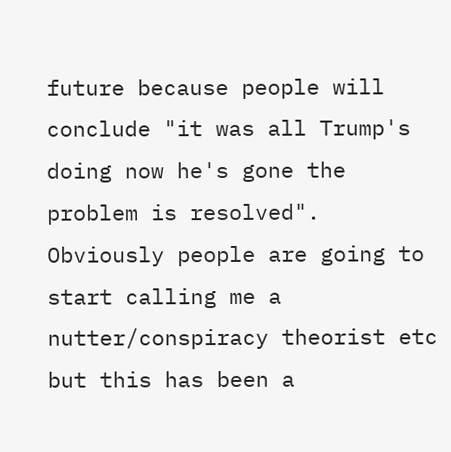future because people will conclude "it was all Trump's doing now he's gone the problem is resolved". Obviously people are going to start calling me a nutter/conspiracy theorist etc but this has been a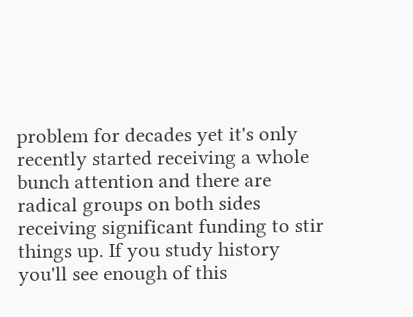problem for decades yet it's only recently started receiving a whole bunch attention and there are radical groups on both sides receiving significant funding to stir things up. If you study history you'll see enough of this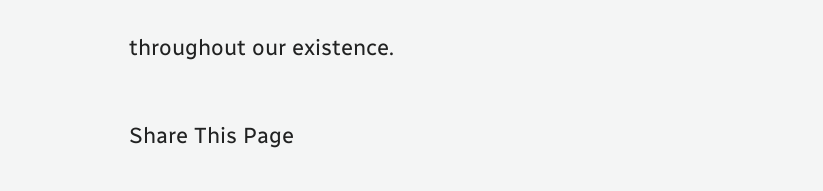throughout our existence.

Share This Page